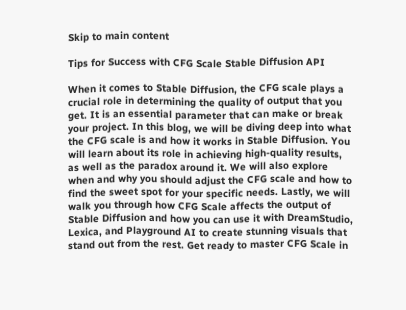Skip to main content

Tips for Success with CFG Scale Stable Diffusion API

When it comes to Stable Diffusion, the CFG scale plays a crucial role in determining the quality of output that you get. It is an essential parameter that can make or break your project. In this blog, we will be diving deep into what the CFG scale is and how it works in Stable Diffusion. You will learn about its role in achieving high-quality results, as well as the paradox around it. We will also explore when and why you should adjust the CFG scale and how to find the sweet spot for your specific needs. Lastly, we will walk you through how CFG Scale affects the output of Stable Diffusion and how you can use it with DreamStudio, Lexica, and Playground AI to create stunning visuals that stand out from the rest. Get ready to master CFG Scale in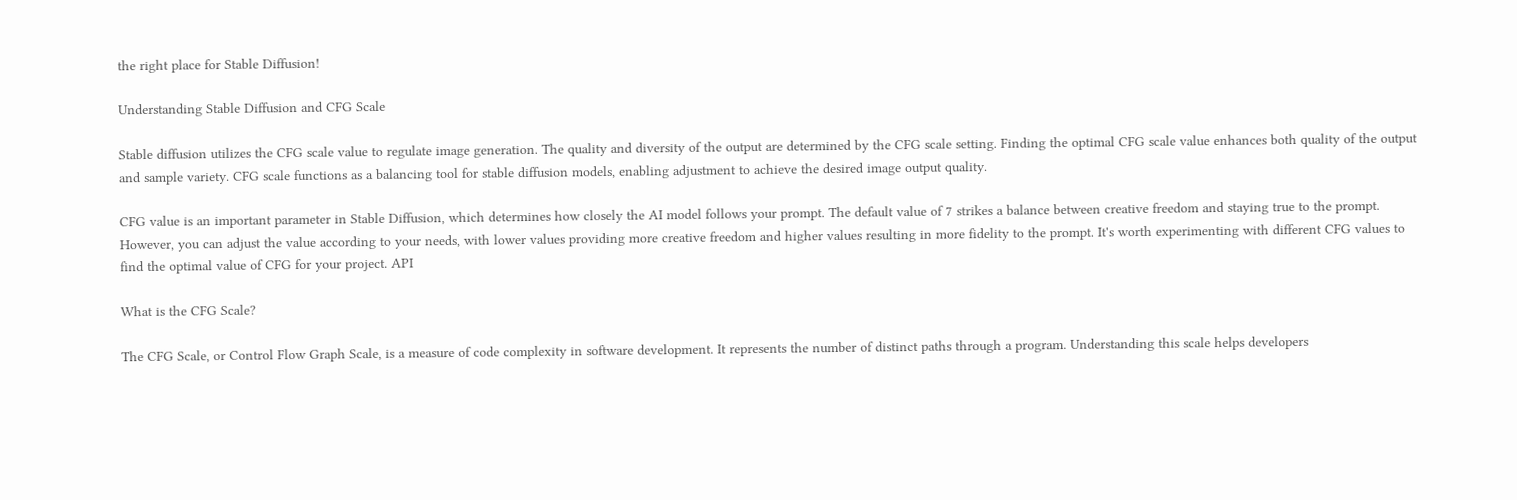the right place for Stable Diffusion!

Understanding Stable Diffusion and CFG Scale

Stable diffusion utilizes the CFG scale value to regulate image generation. The quality and diversity of the output are determined by the CFG scale setting. Finding the optimal CFG scale value enhances both quality of the output and sample variety. CFG scale functions as a balancing tool for stable diffusion models, enabling adjustment to achieve the desired image output quality.

CFG value is an important parameter in Stable Diffusion, which determines how closely the AI model follows your prompt. The default value of 7 strikes a balance between creative freedom and staying true to the prompt. However, you can adjust the value according to your needs, with lower values providing more creative freedom and higher values resulting in more fidelity to the prompt. It's worth experimenting with different CFG values to find the optimal value of CFG for your project. API

What is the CFG Scale?

The CFG Scale, or Control Flow Graph Scale, is a measure of code complexity in software development. It represents the number of distinct paths through a program. Understanding this scale helps developers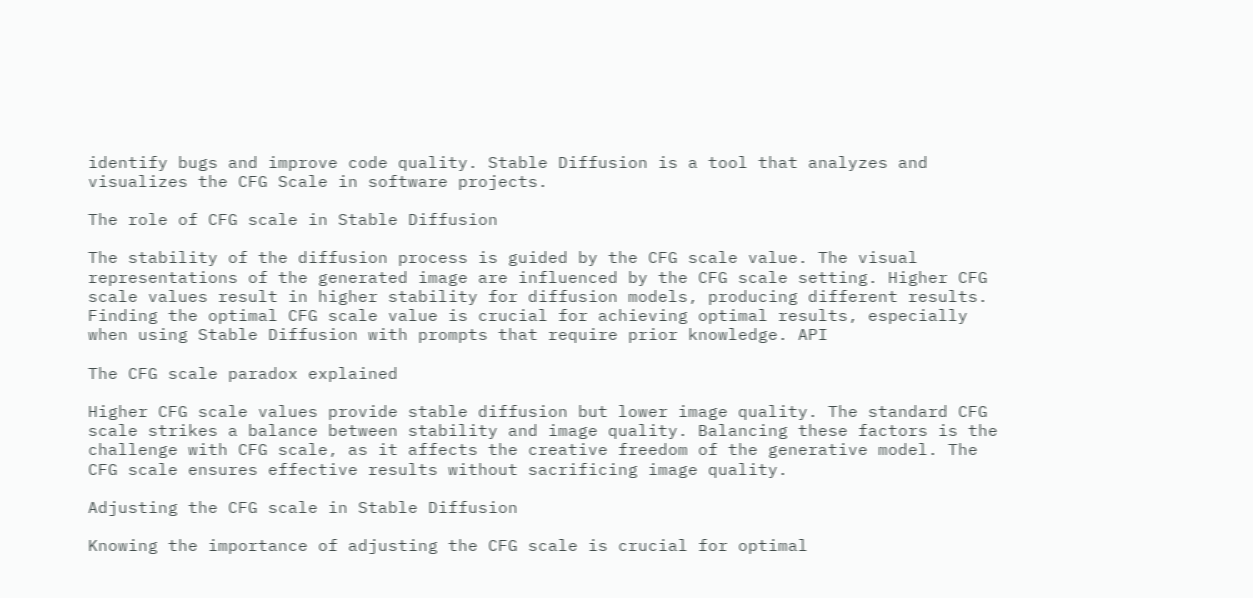identify bugs and improve code quality. Stable Diffusion is a tool that analyzes and visualizes the CFG Scale in software projects.

The role of CFG scale in Stable Diffusion

The stability of the diffusion process is guided by the CFG scale value. The visual representations of the generated image are influenced by the CFG scale setting. Higher CFG scale values result in higher stability for diffusion models, producing different results. Finding the optimal CFG scale value is crucial for achieving optimal results, especially when using Stable Diffusion with prompts that require prior knowledge. API

The CFG scale paradox explained

Higher CFG scale values provide stable diffusion but lower image quality. The standard CFG scale strikes a balance between stability and image quality. Balancing these factors is the challenge with CFG scale, as it affects the creative freedom of the generative model. The CFG scale ensures effective results without sacrificing image quality.

Adjusting the CFG scale in Stable Diffusion

Knowing the importance of adjusting the CFG scale is crucial for optimal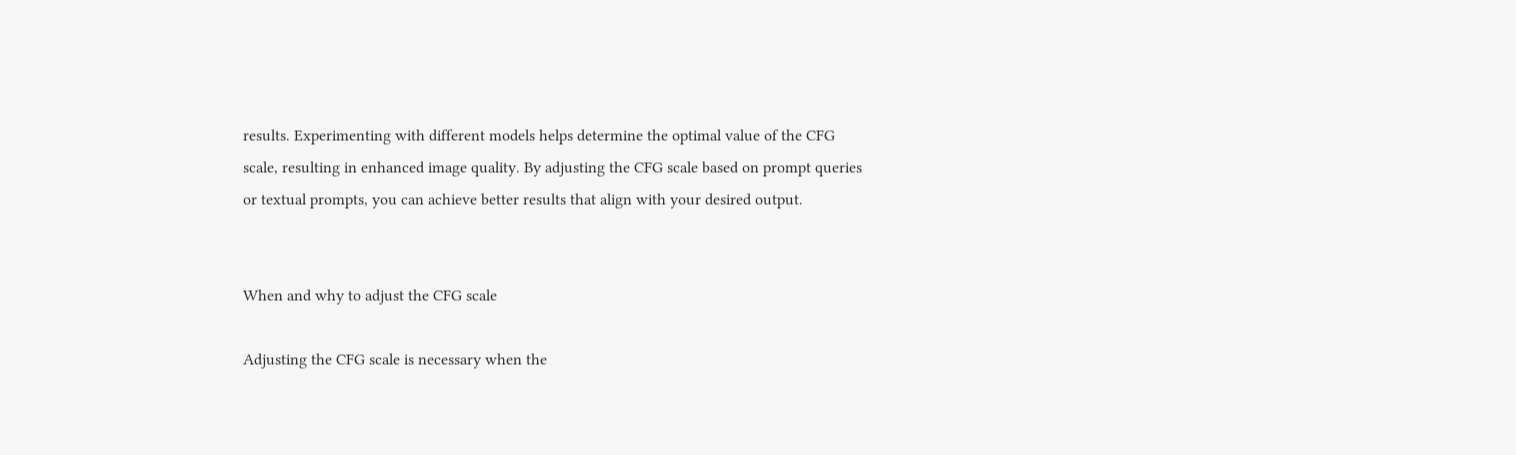results. Experimenting with different models helps determine the optimal value of the CFG scale, resulting in enhanced image quality. By adjusting the CFG scale based on prompt queries or textual prompts, you can achieve better results that align with your desired output.


When and why to adjust the CFG scale

Adjusting the CFG scale is necessary when the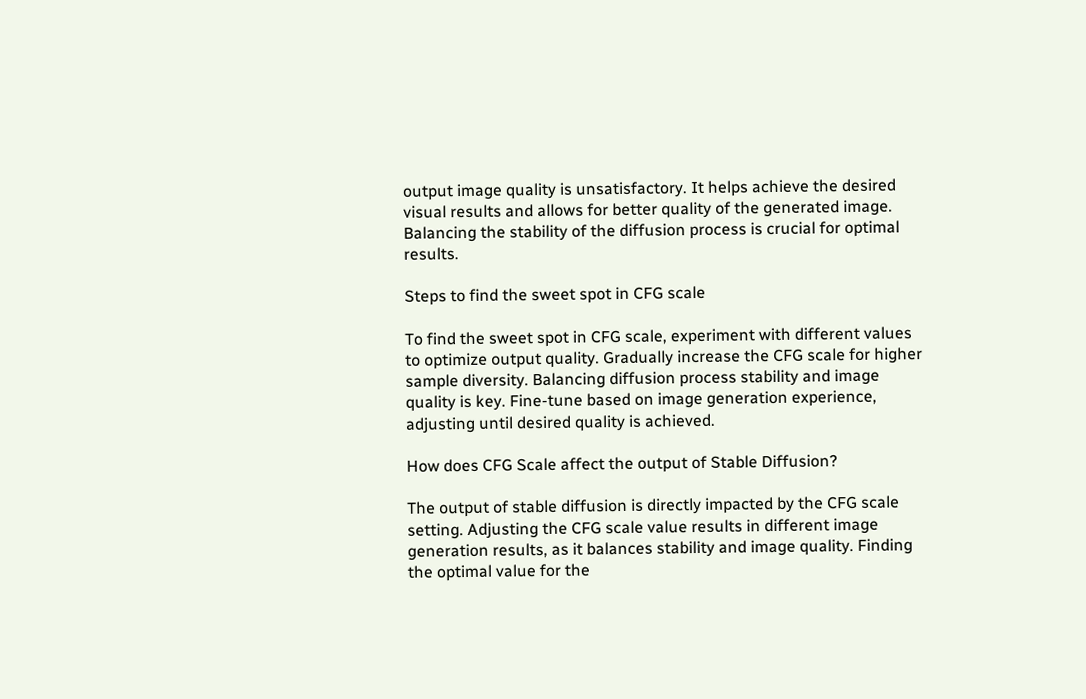output image quality is unsatisfactory. It helps achieve the desired visual results and allows for better quality of the generated image. Balancing the stability of the diffusion process is crucial for optimal results.

Steps to find the sweet spot in CFG scale

To find the sweet spot in CFG scale, experiment with different values to optimize output quality. Gradually increase the CFG scale for higher sample diversity. Balancing diffusion process stability and image quality is key. Fine-tune based on image generation experience, adjusting until desired quality is achieved.

How does CFG Scale affect the output of Stable Diffusion?

The output of stable diffusion is directly impacted by the CFG scale setting. Adjusting the CFG scale value results in different image generation results, as it balances stability and image quality. Finding the optimal value for the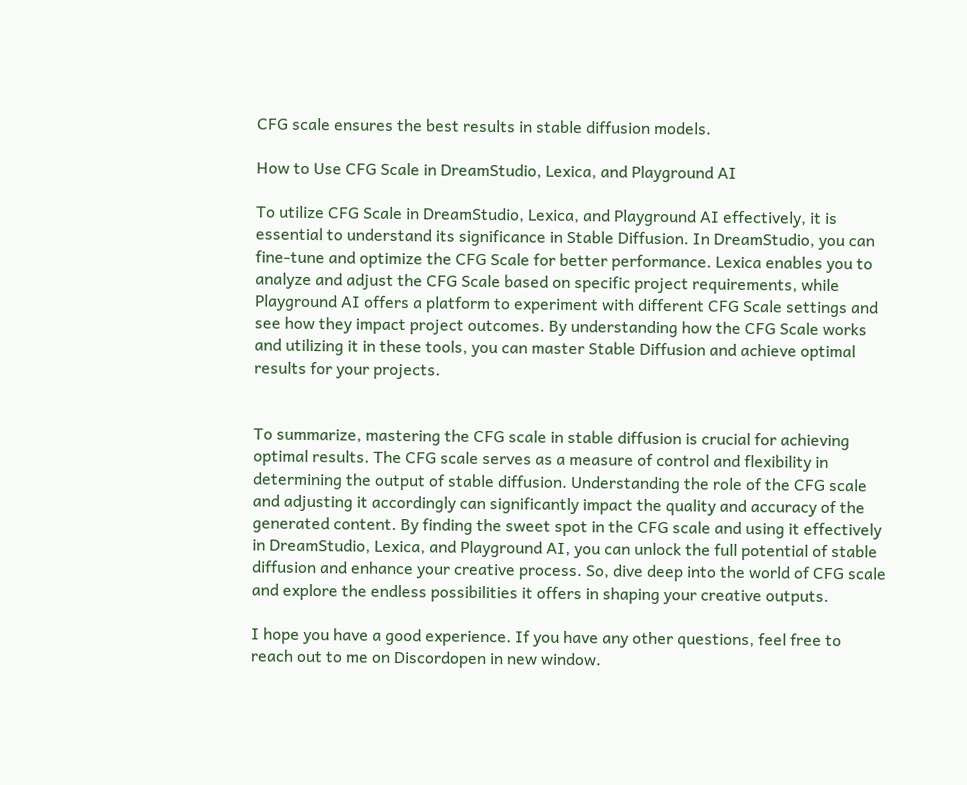CFG scale ensures the best results in stable diffusion models.

How to Use CFG Scale in DreamStudio, Lexica, and Playground AI

To utilize CFG Scale in DreamStudio, Lexica, and Playground AI effectively, it is essential to understand its significance in Stable Diffusion. In DreamStudio, you can fine-tune and optimize the CFG Scale for better performance. Lexica enables you to analyze and adjust the CFG Scale based on specific project requirements, while Playground AI offers a platform to experiment with different CFG Scale settings and see how they impact project outcomes. By understanding how the CFG Scale works and utilizing it in these tools, you can master Stable Diffusion and achieve optimal results for your projects.


To summarize, mastering the CFG scale in stable diffusion is crucial for achieving optimal results. The CFG scale serves as a measure of control and flexibility in determining the output of stable diffusion. Understanding the role of the CFG scale and adjusting it accordingly can significantly impact the quality and accuracy of the generated content. By finding the sweet spot in the CFG scale and using it effectively in DreamStudio, Lexica, and Playground AI, you can unlock the full potential of stable diffusion and enhance your creative process. So, dive deep into the world of CFG scale and explore the endless possibilities it offers in shaping your creative outputs.

I hope you have a good experience. If you have any other questions, feel free to reach out to me on Discordopen in new window.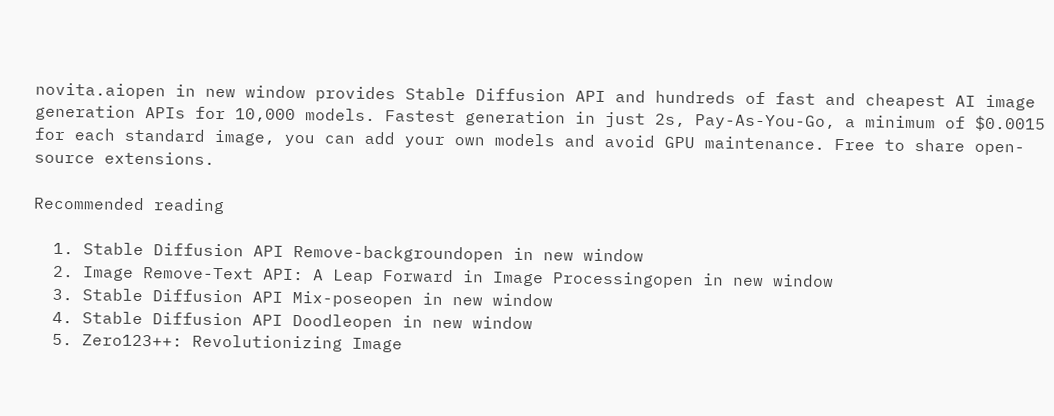novita.aiopen in new window provides Stable Diffusion API and hundreds of fast and cheapest AI image generation APIs for 10,000 models. Fastest generation in just 2s, Pay-As-You-Go, a minimum of $0.0015 for each standard image, you can add your own models and avoid GPU maintenance. Free to share open-source extensions.

Recommended reading

  1. Stable Diffusion API Remove-backgroundopen in new window
  2. Image Remove-Text API: A Leap Forward in Image Processingopen in new window
  3. Stable Diffusion API Mix-poseopen in new window
  4. Stable Diffusion API Doodleopen in new window
  5. Zero123++: Revolutionizing Image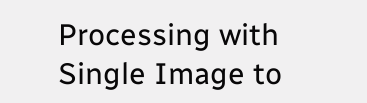Processing with Single Image to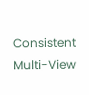Consistent Multi-View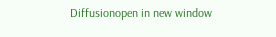Diffusionopen in new window